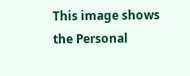This image shows the Personal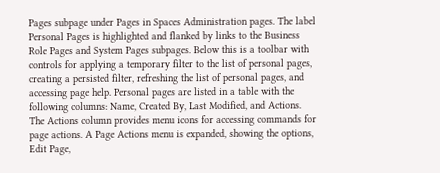Pages subpage under Pages in Spaces Administration pages. The label Personal Pages is highlighted and flanked by links to the Business Role Pages and System Pages subpages. Below this is a toolbar with controls for applying a temporary filter to the list of personal pages, creating a persisted filter, refreshing the list of personal pages, and accessing page help. Personal pages are listed in a table with the following columns: Name, Created By, Last Modified, and Actions. The Actions column provides menu icons for accessing commands for page actions. A Page Actions menu is expanded, showing the options, Edit Page,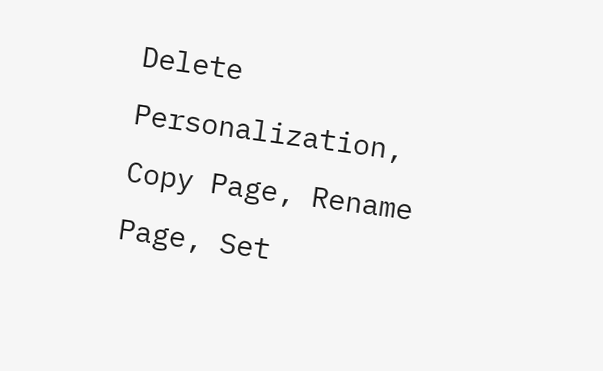Delete Personalization, Copy Page, Rename Page, Set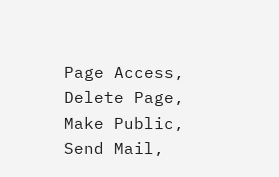Page Access, Delete Page, Make Public, Send Mail,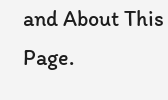and About This Page.